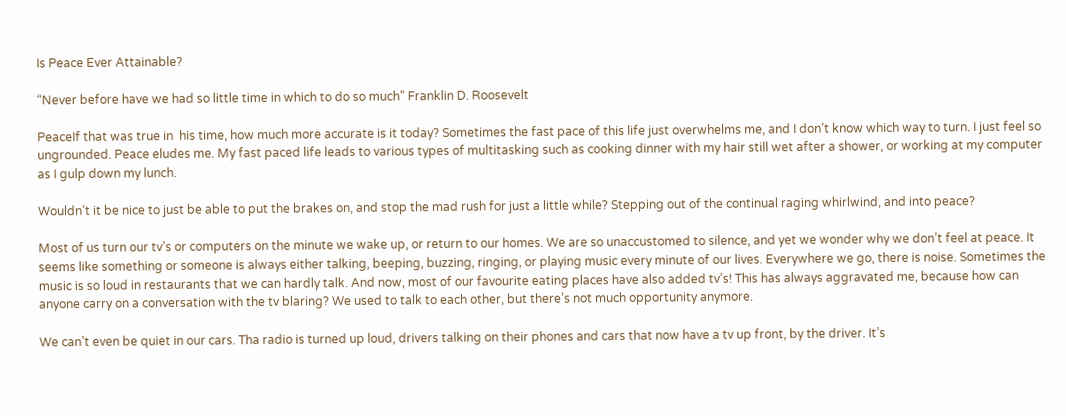Is Peace Ever Attainable?

“Never before have we had so little time in which to do so much” Franklin D. Roosevelt

PeaceIf that was true in  his time, how much more accurate is it today? Sometimes the fast pace of this life just overwhelms me, and I don’t know which way to turn. I just feel so ungrounded. Peace eludes me. My fast paced life leads to various types of multitasking such as cooking dinner with my hair still wet after a shower, or working at my computer as I gulp down my lunch.

Wouldn’t it be nice to just be able to put the brakes on, and stop the mad rush for just a little while? Stepping out of the continual raging whirlwind, and into peace?

Most of us turn our tv’s or computers on the minute we wake up, or return to our homes. We are so unaccustomed to silence, and yet we wonder why we don’t feel at peace. It seems like something or someone is always either talking, beeping, buzzing, ringing, or playing music every minute of our lives. Everywhere we go, there is noise. Sometimes the music is so loud in restaurants that we can hardly talk. And now, most of our favourite eating places have also added tv’s! This has always aggravated me, because how can anyone carry on a conversation with the tv blaring? We used to talk to each other, but there’s not much opportunity anymore.

We can’t even be quiet in our cars. Tha radio is turned up loud, drivers talking on their phones and cars that now have a tv up front, by the driver. It’s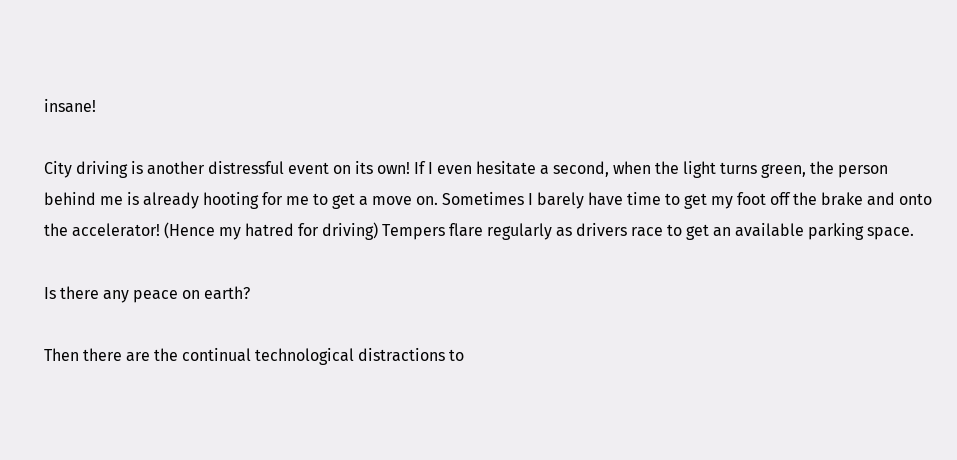insane!

City driving is another distressful event on its own! If I even hesitate a second, when the light turns green, the person behind me is already hooting for me to get a move on. Sometimes I barely have time to get my foot off the brake and onto the accelerator! (Hence my hatred for driving) Tempers flare regularly as drivers race to get an available parking space.

Is there any peace on earth?

Then there are the continual technological distractions to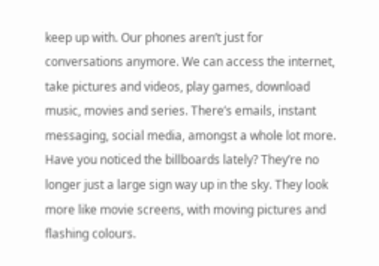keep up with. Our phones aren’t just for conversations anymore. We can access the internet, take pictures and videos, play games, download music, movies and series. There’s emails, instant messaging, social media, amongst a whole lot more. Have you noticed the billboards lately? They’re no longer just a large sign way up in the sky. They look more like movie screens, with moving pictures and flashing colours.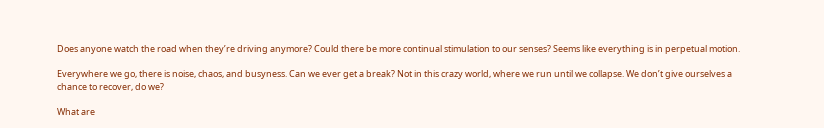Does anyone watch the road when they’re driving anymore? Could there be more continual stimulation to our senses? Seems like everything is in perpetual motion.

Everywhere we go, there is noise, chaos, and busyness. Can we ever get a break? Not in this crazy world, where we run until we collapse. We don’t give ourselves a chance to recover, do we?

What are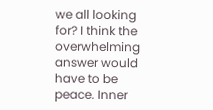we all looking for? I think the overwhelming answer would have to be peace. Inner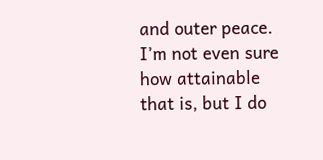and outer peace. I’m not even sure how attainable that is, but I do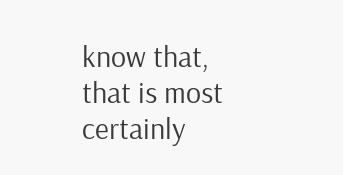know that, that is most certainly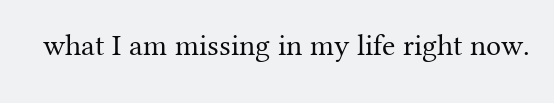what I am missing in my life right now.